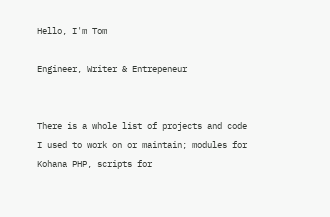Hello, I'm Tom

Engineer, Writer & Entrepeneur


There is a whole list of projects and code I used to work on or maintain; modules for Kohana PHP, scripts for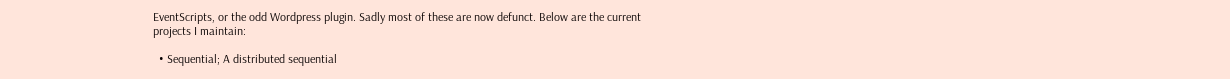EventScripts, or the odd Wordpress plugin. Sadly most of these are now defunct. Below are the current projects I maintain:

  • Sequential; A distributed sequential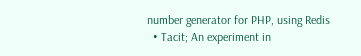number generator for PHP, using Redis
  • Tacit; An experiment in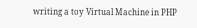writing a toy Virtual Machine in PHP